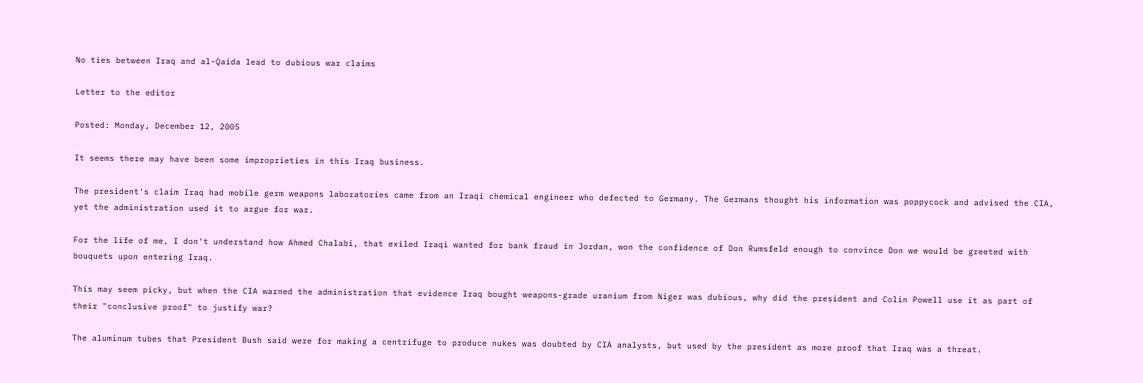No ties between Iraq and al-Qaida lead to dubious war claims

Letter to the editor

Posted: Monday, December 12, 2005

It seems there may have been some improprieties in this Iraq business.

The president's claim Iraq had mobile germ weapons laboratories came from an Iraqi chemical engineer who defected to Germany. The Germans thought his information was poppycock and advised the CIA, yet the administration used it to argue for war.

For the life of me, I don't understand how Ahmed Chalabi, that exiled Iraqi wanted for bank fraud in Jordan, won the confidence of Don Rumsfeld enough to convince Don we would be greeted with bouquets upon entering Iraq.

This may seem picky, but when the CIA warned the administration that evidence Iraq bought weapons-grade uranium from Niger was dubious, why did the president and Colin Powell use it as part of their "conclusive proof" to justify war?

The aluminum tubes that President Bush said were for making a centrifuge to produce nukes was doubted by CIA analysts, but used by the president as more proof that Iraq was a threat.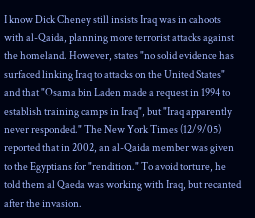I know Dick Cheney still insists Iraq was in cahoots with al-Qaida, planning more terrorist attacks against the homeland. However, states "no solid evidence has surfaced linking Iraq to attacks on the United States" and that "Osama bin Laden made a request in 1994 to establish training camps in Iraq", but "Iraq apparently never responded." The New York Times (12/9/05) reported that in 2002, an al-Qaida member was given to the Egyptians for "rendition." To avoid torture, he told them al Qaeda was working with Iraq, but recanted after the invasion.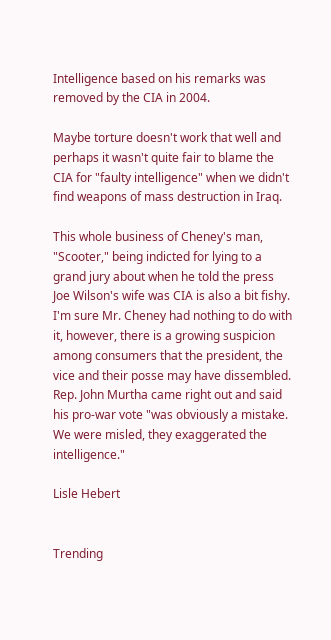Intelligence based on his remarks was removed by the CIA in 2004.

Maybe torture doesn't work that well and perhaps it wasn't quite fair to blame the CIA for "faulty intelligence" when we didn't find weapons of mass destruction in Iraq.

This whole business of Cheney's man, "Scooter," being indicted for lying to a grand jury about when he told the press Joe Wilson's wife was CIA is also a bit fishy. I'm sure Mr. Cheney had nothing to do with it, however, there is a growing suspicion among consumers that the president, the vice and their posse may have dissembled. Rep. John Murtha came right out and said his pro-war vote "was obviously a mistake. We were misled, they exaggerated the intelligence."

Lisle Hebert


Trending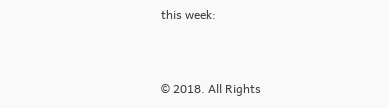this week:


© 2018. All Rights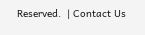Reserved.  | Contact Us